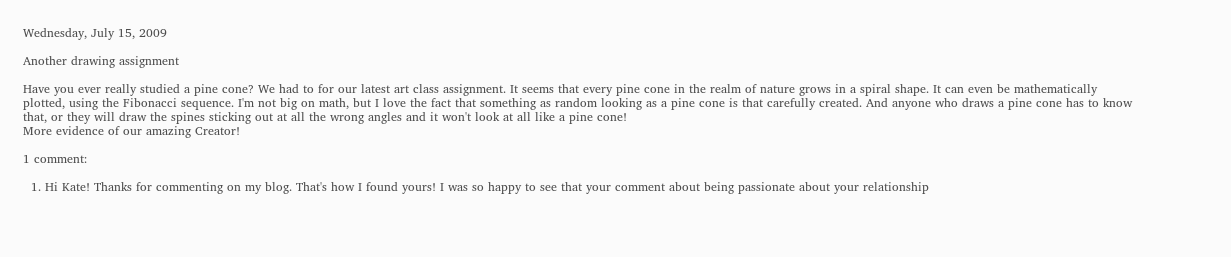Wednesday, July 15, 2009

Another drawing assignment

Have you ever really studied a pine cone? We had to for our latest art class assignment. It seems that every pine cone in the realm of nature grows in a spiral shape. It can even be mathematically plotted, using the Fibonacci sequence. I'm not big on math, but I love the fact that something as random looking as a pine cone is that carefully created. And anyone who draws a pine cone has to know that, or they will draw the spines sticking out at all the wrong angles and it won't look at all like a pine cone!
More evidence of our amazing Creator!

1 comment:

  1. Hi Kate! Thanks for commenting on my blog. That's how I found yours! I was so happy to see that your comment about being passionate about your relationship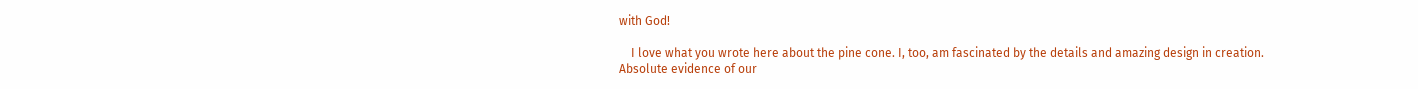with God!

    I love what you wrote here about the pine cone. I, too, am fascinated by the details and amazing design in creation. Absolute evidence of our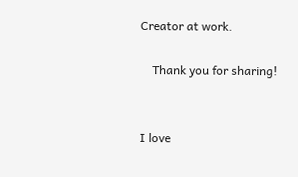Creator at work.

    Thank you for sharing!


I love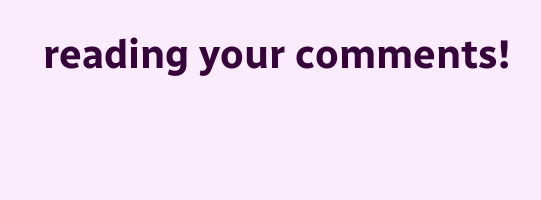reading your comments!